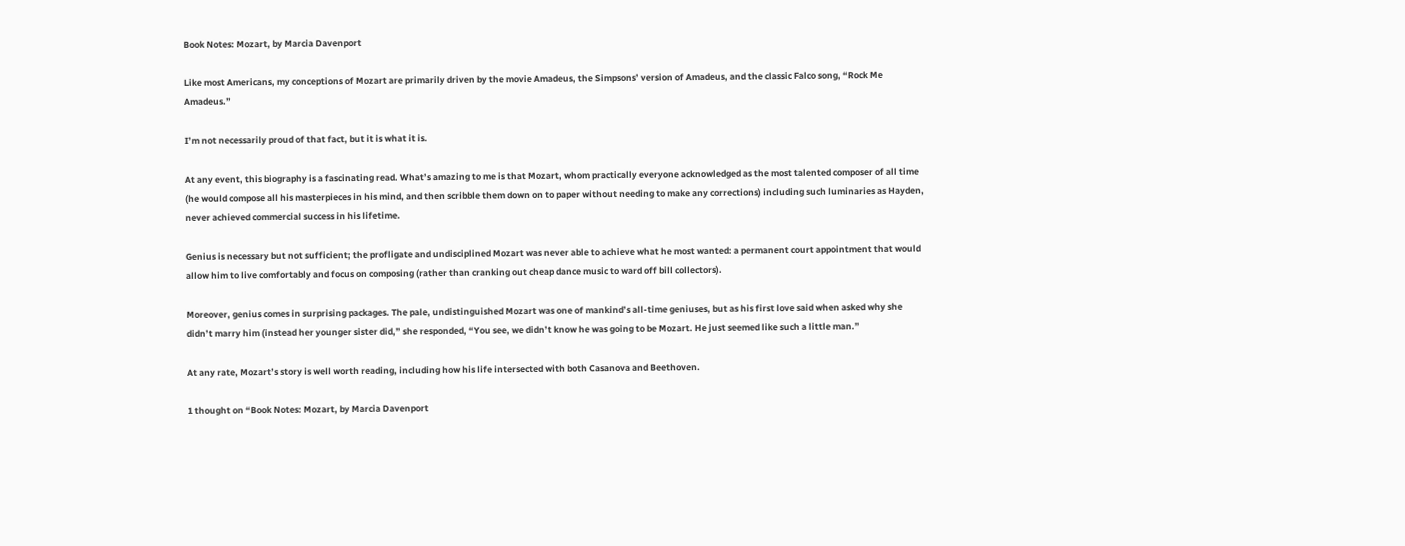Book Notes: Mozart, by Marcia Davenport

Like most Americans, my conceptions of Mozart are primarily driven by the movie Amadeus, the Simpsons’ version of Amadeus, and the classic Falco song, “Rock Me Amadeus.”

I’m not necessarily proud of that fact, but it is what it is.

At any event, this biography is a fascinating read. What’s amazing to me is that Mozart, whom practically everyone acknowledged as the most talented composer of all time (he would compose all his masterpieces in his mind, and then scribble them down on to paper without needing to make any corrections) including such luminaries as Hayden, never achieved commercial success in his lifetime.

Genius is necessary but not sufficient; the profligate and undisciplined Mozart was never able to achieve what he most wanted: a permanent court appointment that would allow him to live comfortably and focus on composing (rather than cranking out cheap dance music to ward off bill collectors).

Moreover, genius comes in surprising packages. The pale, undistinguished Mozart was one of mankind’s all-time geniuses, but as his first love said when asked why she didn’t marry him (instead her younger sister did,” she responded, “You see, we didn’t know he was going to be Mozart. He just seemed like such a little man.”

At any rate, Mozart’s story is well worth reading, including how his life intersected with both Casanova and Beethoven.

1 thought on “Book Notes: Mozart, by Marcia Davenport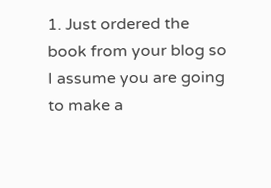1. Just ordered the book from your blog so I assume you are going to make a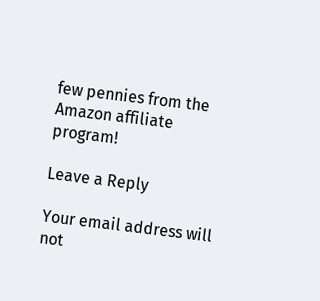few pennies from the Amazon affiliate program!

Leave a Reply

Your email address will not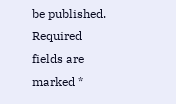be published. Required fields are marked *